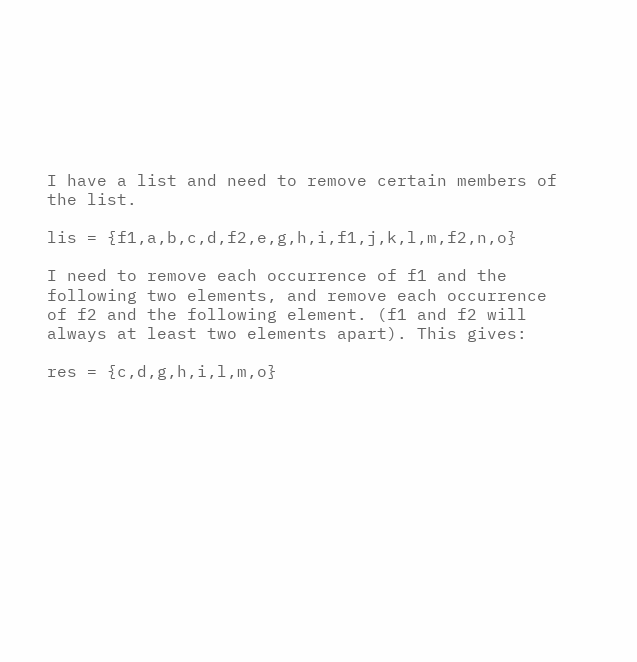I have a list and need to remove certain members of the list.

lis = {f1,a,b,c,d,f2,e,g,h,i,f1,j,k,l,m,f2,n,o}

I need to remove each occurrence of f1 and the following two elements, and remove each occurrence of f2 and the following element. (f1 and f2 will always at least two elements apart). This gives:

res = {c,d,g,h,i,l,m,o}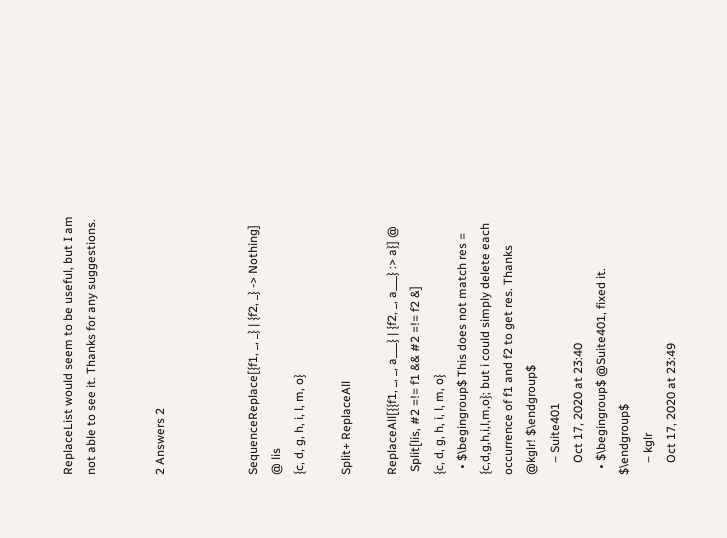ReplaceList would seem to be useful, but I am not able to see it. Thanks for any suggestions.


2 Answers 2



SequenceReplace[{f1, _, _} | {f2, _} -> Nothing] @ lis
{c, d, g, h, i, l, m, o}

Split+ ReplaceAll

ReplaceAll[{{f1, _, _, a___} | {f2, _, a___} :> a}] @
 Split[lis, #2 =!= f1 && #2 =!= f2 &]
{c, d, g, h, i, l, m, o}
  • $\begingroup$ This does not match res = {c,d,g,h,i,l,m,o}; but i could simply delete each occurrence of f1 and f2 to get res. Thanks @kglr! $\endgroup$
    – Suite401
    Oct 17, 2020 at 23:40
  • $\begingroup$ @Suite401, fixed it. $\endgroup$
    – kglr
    Oct 17, 2020 at 23:49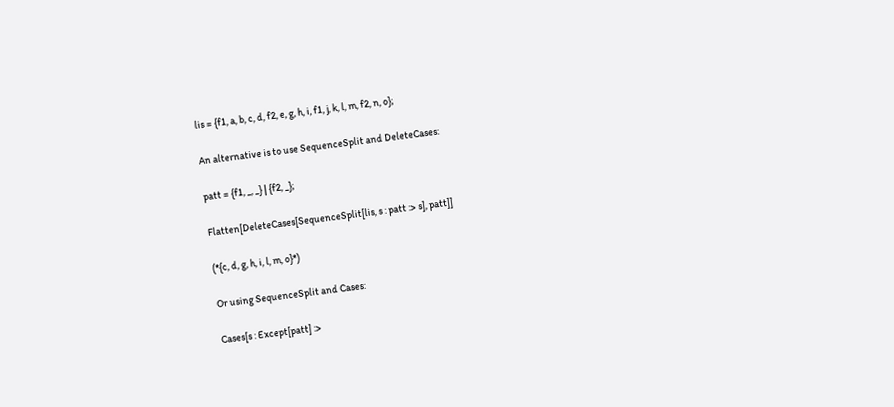lis = {f1, a, b, c, d, f2, e, g, h, i, f1, j, k, l, m, f2, n, o};

An alternative is to use SequenceSplit and DeleteCases:

patt = {f1, _, _} | {f2, _};

Flatten[DeleteCases[SequenceSplit[lis, s : patt :> s], patt]]

(*{c, d, g, h, i, l, m, o}*)

Or using SequenceSplit and Cases:

Cases[s : Except[patt] :>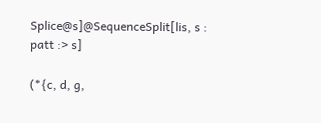Splice@s]@SequenceSplit[lis, s : patt :> s]

(*{c, d, g,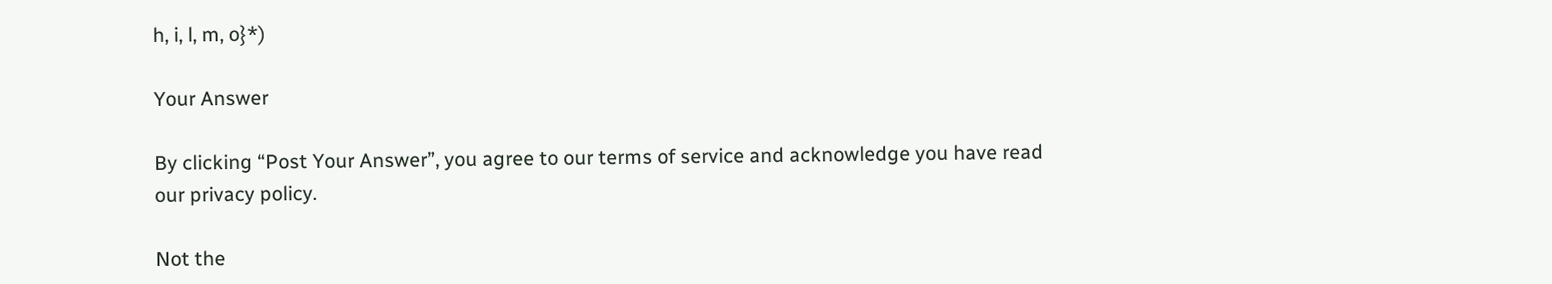h, i, l, m, o}*)

Your Answer

By clicking “Post Your Answer”, you agree to our terms of service and acknowledge you have read our privacy policy.

Not the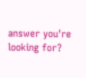answer you're looking for?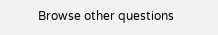Browse other questions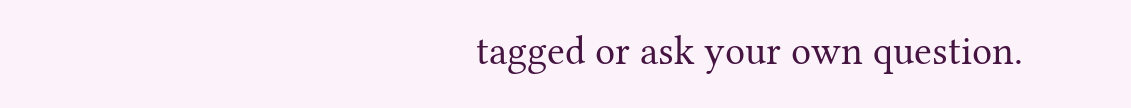tagged or ask your own question.